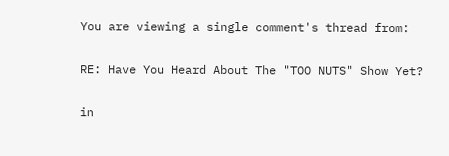You are viewing a single comment's thread from:

RE: Have You Heard About The "TOO NUTS" Show Yet?

in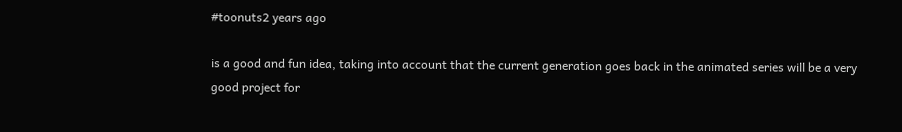#toonuts2 years ago

is a good and fun idea, taking into account that the current generation goes back in the animated series will be a very good project for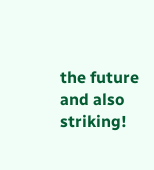the future and also striking!